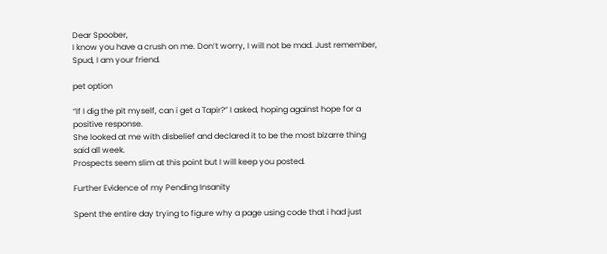Dear Spoober,
I know you have a crush on me. Don’t worry, I will not be mad. Just remember, Spud, I am your friend.

pet option

“If I dig the pit myself, can i get a Tapir?” I asked, hoping against hope for a positive response.
She looked at me with disbelief and declared it to be the most bizarre thing said all week.
Prospects seem slim at this point but I will keep you posted.

Further Evidence of my Pending Insanity

Spent the entire day trying to figure why a page using code that i had just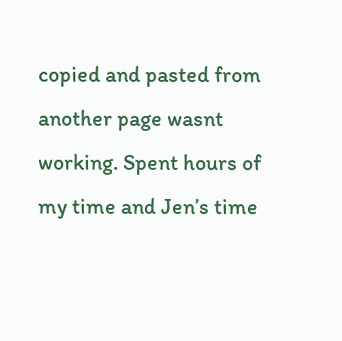copied and pasted from another page wasnt working. Spent hours of my time and Jen’s time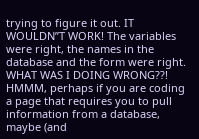trying to figure it out. IT WOULDN”T WORK! The variables were right, the names in the database and the form were right. WHAT WAS I DOING WRONG??!
HMMM, perhaps if you are coding a page that requires you to pull information from a database, maybe (and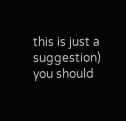this is just a suggestion) you should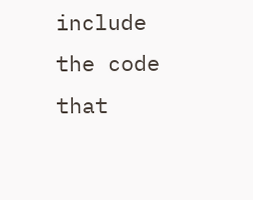include the code that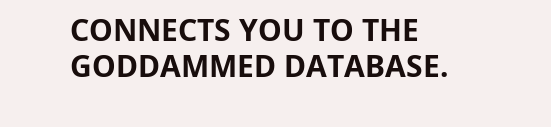CONNECTS YOU TO THE GODDAMMED DATABASE.